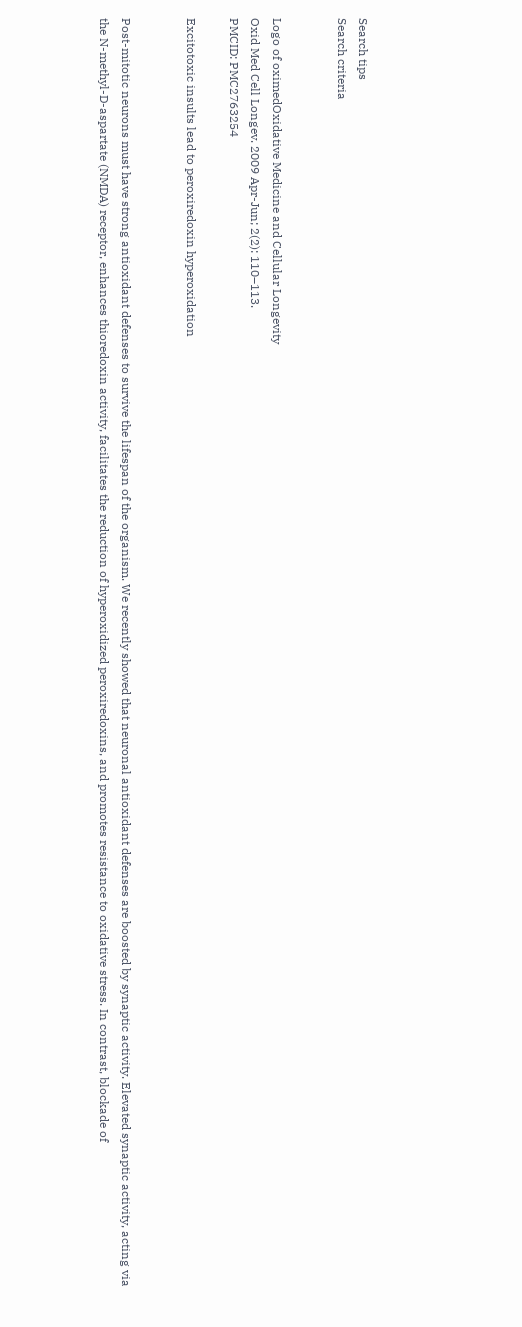Search tips
Search criteria


Logo of oximedOxidative Medicine and Cellular Longevity
Oxid Med Cell Longev. 2009 Apr-Jun; 2(2): 110–113.
PMCID: PMC2763254

Excitotoxic insults lead to peroxiredoxin hyperoxidation


Post-mitotic neurons must have strong antioxidant defenses to survive the lifespan of the organism. We recently showed that neuronal antioxidant defenses are boosted by synaptic activity. Elevated synaptic activity, acting via the N-methyl-D-aspartate (NMDA) receptor, enhances thioredoxin activity, facilitates the reduction of hyperoxidized peroxiredoxins, and promotes resistance to oxidative stress. In contrast, blockade of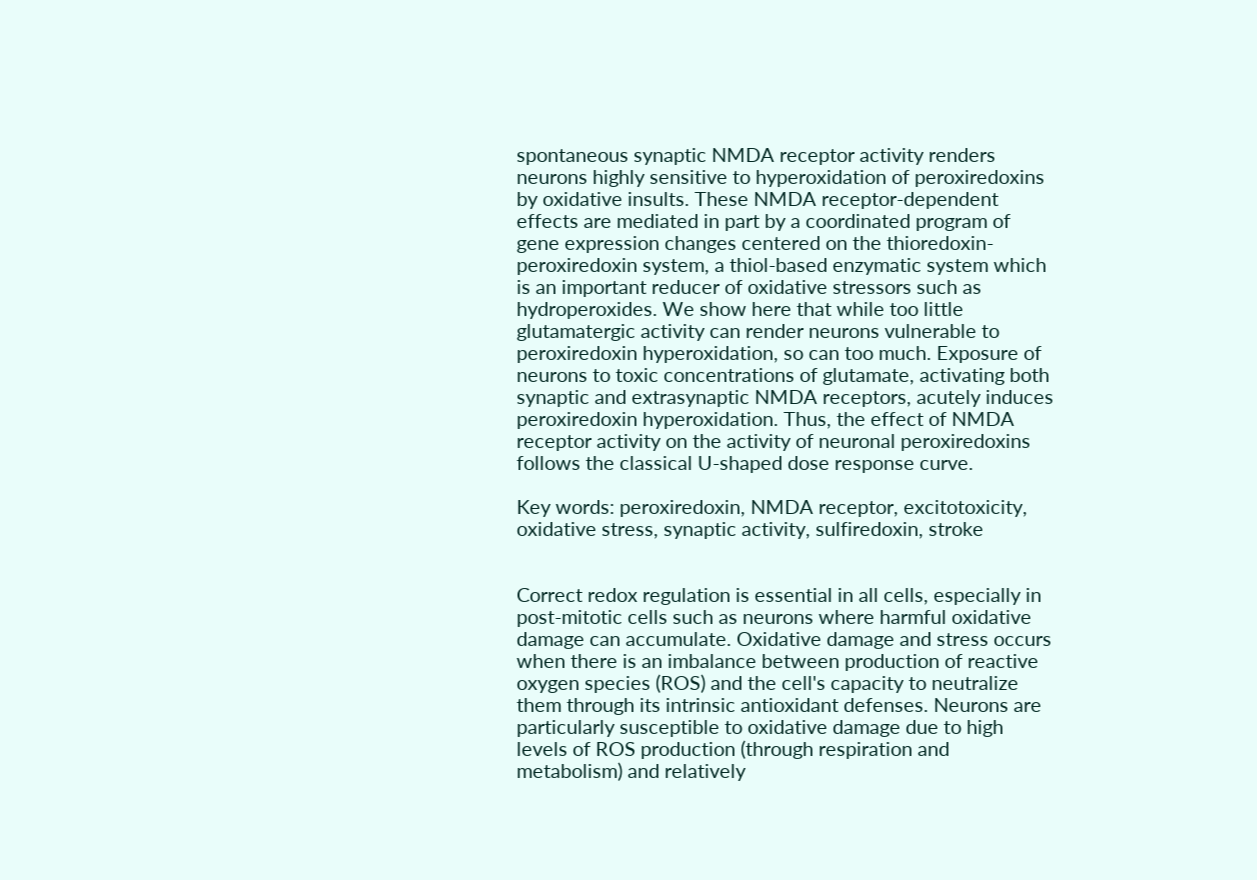spontaneous synaptic NMDA receptor activity renders neurons highly sensitive to hyperoxidation of peroxiredoxins by oxidative insults. These NMDA receptor-dependent effects are mediated in part by a coordinated program of gene expression changes centered on the thioredoxin-peroxiredoxin system, a thiol-based enzymatic system which is an important reducer of oxidative stressors such as hydroperoxides. We show here that while too little glutamatergic activity can render neurons vulnerable to peroxiredoxin hyperoxidation, so can too much. Exposure of neurons to toxic concentrations of glutamate, activating both synaptic and extrasynaptic NMDA receptors, acutely induces peroxiredoxin hyperoxidation. Thus, the effect of NMDA receptor activity on the activity of neuronal peroxiredoxins follows the classical U-shaped dose response curve.

Key words: peroxiredoxin, NMDA receptor, excitotoxicity, oxidative stress, synaptic activity, sulfiredoxin, stroke


Correct redox regulation is essential in all cells, especially in post-mitotic cells such as neurons where harmful oxidative damage can accumulate. Oxidative damage and stress occurs when there is an imbalance between production of reactive oxygen species (ROS) and the cell's capacity to neutralize them through its intrinsic antioxidant defenses. Neurons are particularly susceptible to oxidative damage due to high levels of ROS production (through respiration and metabolism) and relatively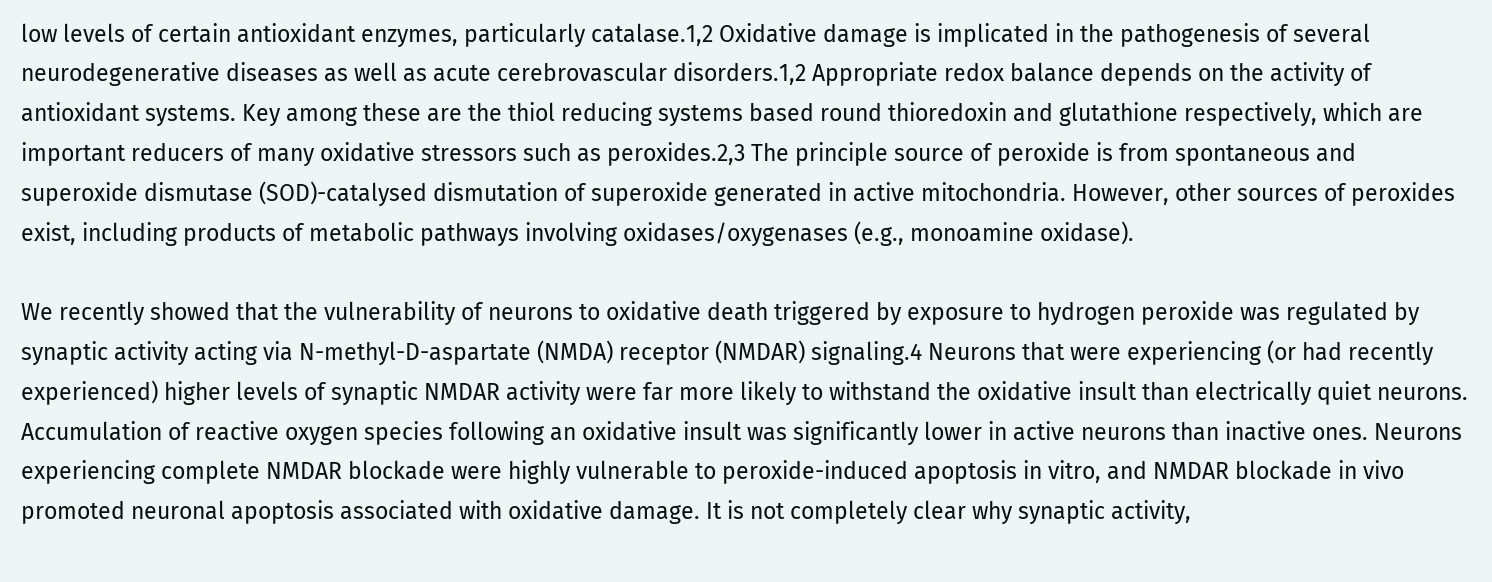low levels of certain antioxidant enzymes, particularly catalase.1,2 Oxidative damage is implicated in the pathogenesis of several neurodegenerative diseases as well as acute cerebrovascular disorders.1,2 Appropriate redox balance depends on the activity of antioxidant systems. Key among these are the thiol reducing systems based round thioredoxin and glutathione respectively, which are important reducers of many oxidative stressors such as peroxides.2,3 The principle source of peroxide is from spontaneous and superoxide dismutase (SOD)-catalysed dismutation of superoxide generated in active mitochondria. However, other sources of peroxides exist, including products of metabolic pathways involving oxidases/oxygenases (e.g., monoamine oxidase).

We recently showed that the vulnerability of neurons to oxidative death triggered by exposure to hydrogen peroxide was regulated by synaptic activity acting via N-methyl-D-aspartate (NMDA) receptor (NMDAR) signaling.4 Neurons that were experiencing (or had recently experienced) higher levels of synaptic NMDAR activity were far more likely to withstand the oxidative insult than electrically quiet neurons. Accumulation of reactive oxygen species following an oxidative insult was significantly lower in active neurons than inactive ones. Neurons experiencing complete NMDAR blockade were highly vulnerable to peroxide-induced apoptosis in vitro, and NMDAR blockade in vivo promoted neuronal apoptosis associated with oxidative damage. It is not completely clear why synaptic activity,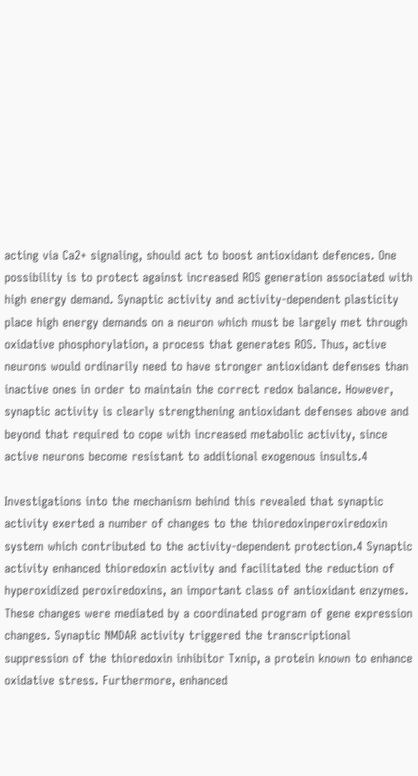acting via Ca2+ signaling, should act to boost antioxidant defences. One possibility is to protect against increased ROS generation associated with high energy demand. Synaptic activity and activity-dependent plasticity place high energy demands on a neuron which must be largely met through oxidative phosphorylation, a process that generates ROS. Thus, active neurons would ordinarily need to have stronger antioxidant defenses than inactive ones in order to maintain the correct redox balance. However, synaptic activity is clearly strengthening antioxidant defenses above and beyond that required to cope with increased metabolic activity, since active neurons become resistant to additional exogenous insults.4

Investigations into the mechanism behind this revealed that synaptic activity exerted a number of changes to the thioredoxinperoxiredoxin system which contributed to the activity-dependent protection.4 Synaptic activity enhanced thioredoxin activity and facilitated the reduction of hyperoxidized peroxiredoxins, an important class of antioxidant enzymes. These changes were mediated by a coordinated program of gene expression changes. Synaptic NMDAR activity triggered the transcriptional suppression of the thioredoxin inhibitor Txnip, a protein known to enhance oxidative stress. Furthermore, enhanced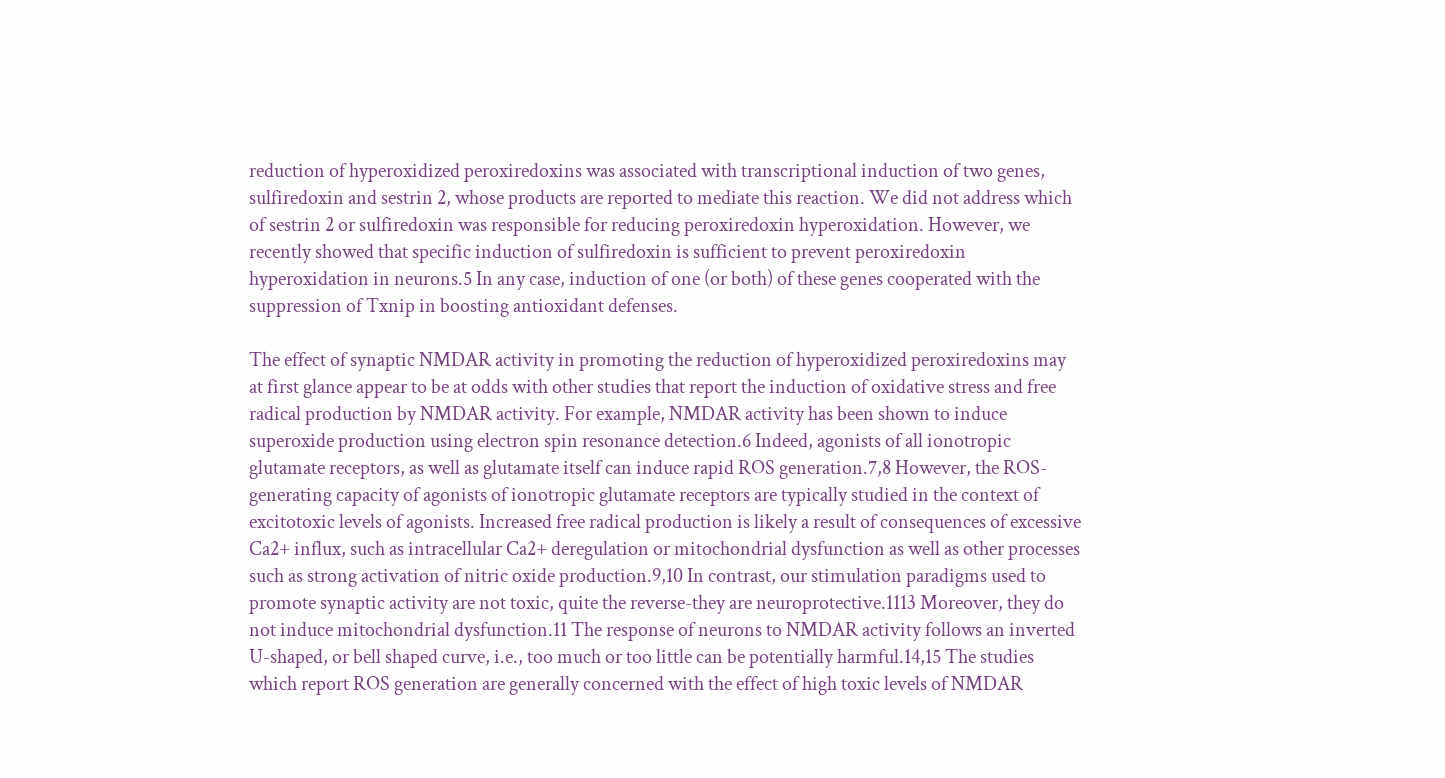reduction of hyperoxidized peroxiredoxins was associated with transcriptional induction of two genes, sulfiredoxin and sestrin 2, whose products are reported to mediate this reaction. We did not address which of sestrin 2 or sulfiredoxin was responsible for reducing peroxiredoxin hyperoxidation. However, we recently showed that specific induction of sulfiredoxin is sufficient to prevent peroxiredoxin hyperoxidation in neurons.5 In any case, induction of one (or both) of these genes cooperated with the suppression of Txnip in boosting antioxidant defenses.

The effect of synaptic NMDAR activity in promoting the reduction of hyperoxidized peroxiredoxins may at first glance appear to be at odds with other studies that report the induction of oxidative stress and free radical production by NMDAR activity. For example, NMDAR activity has been shown to induce superoxide production using electron spin resonance detection.6 Indeed, agonists of all ionotropic glutamate receptors, as well as glutamate itself can induce rapid ROS generation.7,8 However, the ROS-generating capacity of agonists of ionotropic glutamate receptors are typically studied in the context of excitotoxic levels of agonists. Increased free radical production is likely a result of consequences of excessive Ca2+ influx, such as intracellular Ca2+ deregulation or mitochondrial dysfunction as well as other processes such as strong activation of nitric oxide production.9,10 In contrast, our stimulation paradigms used to promote synaptic activity are not toxic, quite the reverse-they are neuroprotective.1113 Moreover, they do not induce mitochondrial dysfunction.11 The response of neurons to NMDAR activity follows an inverted U-shaped, or bell shaped curve, i.e., too much or too little can be potentially harmful.14,15 The studies which report ROS generation are generally concerned with the effect of high toxic levels of NMDAR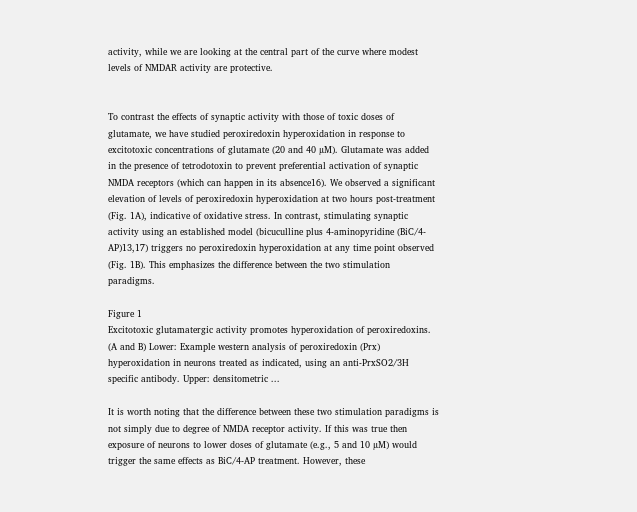activity, while we are looking at the central part of the curve where modest levels of NMDAR activity are protective.


To contrast the effects of synaptic activity with those of toxic doses of glutamate, we have studied peroxiredoxin hyperoxidation in response to excitotoxic concentrations of glutamate (20 and 40 µM). Glutamate was added in the presence of tetrodotoxin to prevent preferential activation of synaptic NMDA receptors (which can happen in its absence16). We observed a significant elevation of levels of peroxiredoxin hyperoxidation at two hours post-treatment (Fig. 1A), indicative of oxidative stress. In contrast, stimulating synaptic activity using an established model (bicuculline plus 4-aminopyridine (BiC/4-AP)13,17) triggers no peroxiredoxin hyperoxidation at any time point observed (Fig. 1B). This emphasizes the difference between the two stimulation paradigms.

Figure 1
Excitotoxic glutamatergic activity promotes hyperoxidation of peroxiredoxins. (A and B) Lower: Example western analysis of peroxiredoxin (Prx) hyperoxidation in neurons treated as indicated, using an anti-PrxSO2/3H specific antibody. Upper: densitometric ...

It is worth noting that the difference between these two stimulation paradigms is not simply due to degree of NMDA receptor activity. If this was true then exposure of neurons to lower doses of glutamate (e.g., 5 and 10 µM) would trigger the same effects as BiC/4-AP treatment. However, these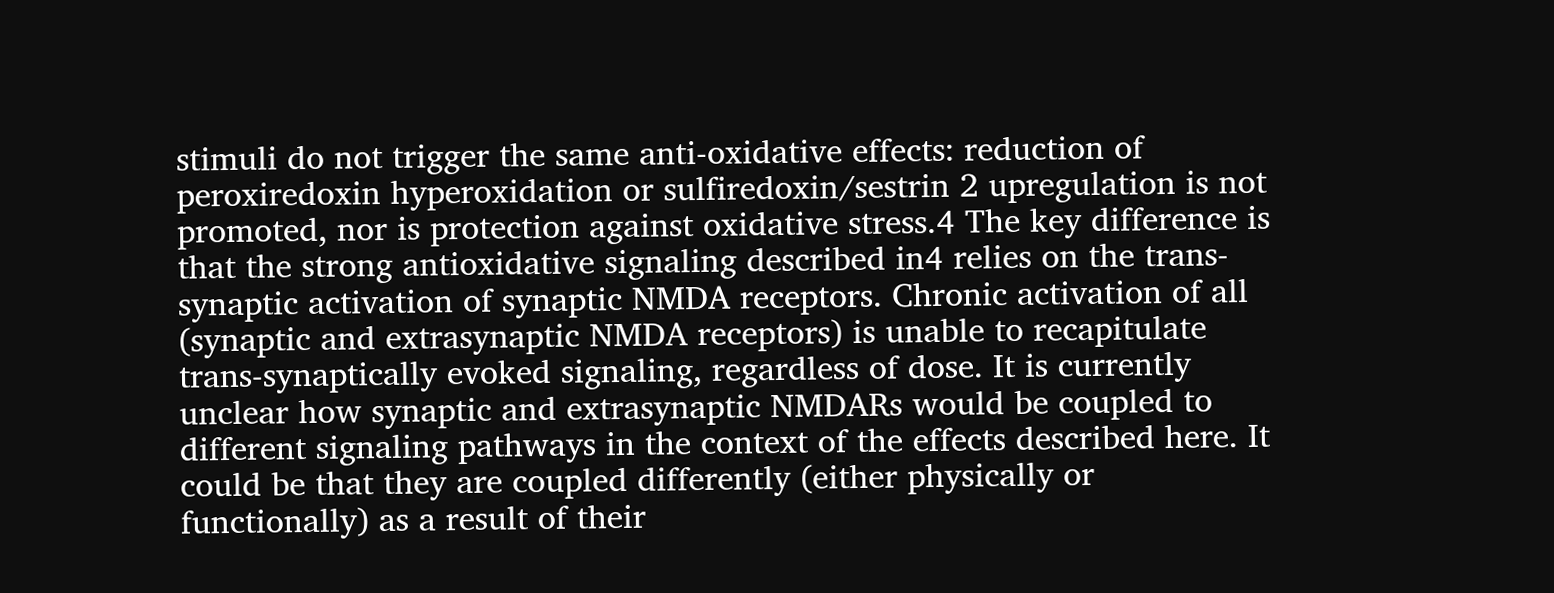stimuli do not trigger the same anti-oxidative effects: reduction of peroxiredoxin hyperoxidation or sulfiredoxin/sestrin 2 upregulation is not promoted, nor is protection against oxidative stress.4 The key difference is that the strong antioxidative signaling described in4 relies on the trans-synaptic activation of synaptic NMDA receptors. Chronic activation of all (synaptic and extrasynaptic NMDA receptors) is unable to recapitulate trans-synaptically evoked signaling, regardless of dose. It is currently unclear how synaptic and extrasynaptic NMDARs would be coupled to different signaling pathways in the context of the effects described here. It could be that they are coupled differently (either physically or functionally) as a result of their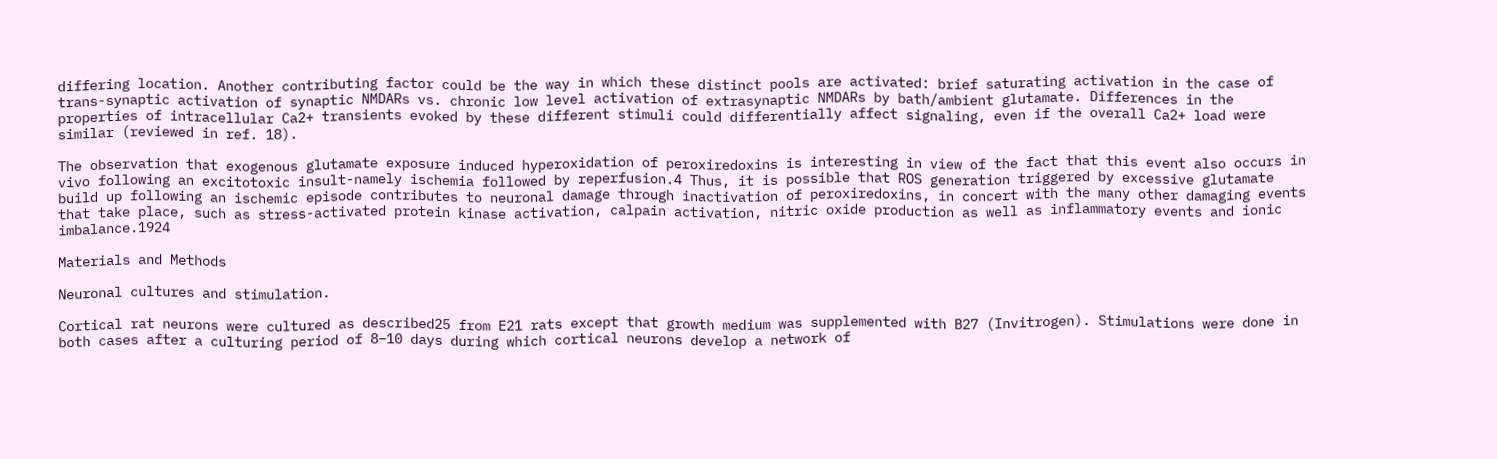differing location. Another contributing factor could be the way in which these distinct pools are activated: brief saturating activation in the case of trans-synaptic activation of synaptic NMDARs vs. chronic low level activation of extrasynaptic NMDARs by bath/ambient glutamate. Differences in the properties of intracellular Ca2+ transients evoked by these different stimuli could differentially affect signaling, even if the overall Ca2+ load were similar (reviewed in ref. 18).

The observation that exogenous glutamate exposure induced hyperoxidation of peroxiredoxins is interesting in view of the fact that this event also occurs in vivo following an excitotoxic insult-namely ischemia followed by reperfusion.4 Thus, it is possible that ROS generation triggered by excessive glutamate build up following an ischemic episode contributes to neuronal damage through inactivation of peroxiredoxins, in concert with the many other damaging events that take place, such as stress-activated protein kinase activation, calpain activation, nitric oxide production as well as inflammatory events and ionic imbalance.1924

Materials and Methods

Neuronal cultures and stimulation.

Cortical rat neurons were cultured as described25 from E21 rats except that growth medium was supplemented with B27 (Invitrogen). Stimulations were done in both cases after a culturing period of 8–10 days during which cortical neurons develop a network of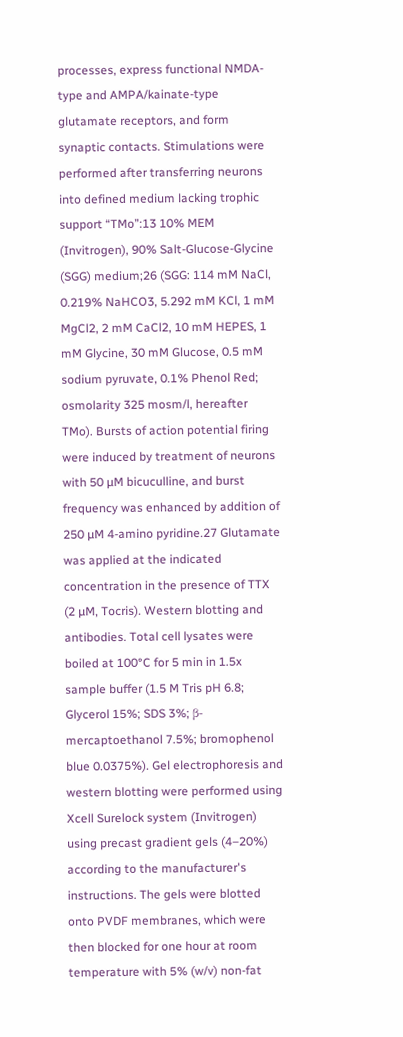processes, express functional NMDA-type and AMPA/kainate-type glutamate receptors, and form synaptic contacts. Stimulations were performed after transferring neurons into defined medium lacking trophic support “TMo”:13 10% MEM (Invitrogen), 90% Salt-Glucose-Glycine (SGG) medium;26 (SGG: 114 mM NaCl, 0.219% NaHCO3, 5.292 mM KCl, 1 mM MgCl2, 2 mM CaCl2, 10 mM HEPES, 1 mM Glycine, 30 mM Glucose, 0.5 mM sodium pyruvate, 0.1% Phenol Red; osmolarity 325 mosm/l, hereafter TMo). Bursts of action potential firing were induced by treatment of neurons with 50 µM bicuculline, and burst frequency was enhanced by addition of 250 µM 4-amino pyridine.27 Glutamate was applied at the indicated concentration in the presence of TTX (2 µM, Tocris). Western blotting and antibodies. Total cell lysates were boiled at 100°C for 5 min in 1.5x sample buffer (1.5 M Tris pH 6.8; Glycerol 15%; SDS 3%; β-mercaptoethanol 7.5%; bromophenol blue 0.0375%). Gel electrophoresis and western blotting were performed using Xcell Surelock system (Invitrogen) using precast gradient gels (4–20%) according to the manufacturer's instructions. The gels were blotted onto PVDF membranes, which were then blocked for one hour at room temperature with 5% (w/v) non-fat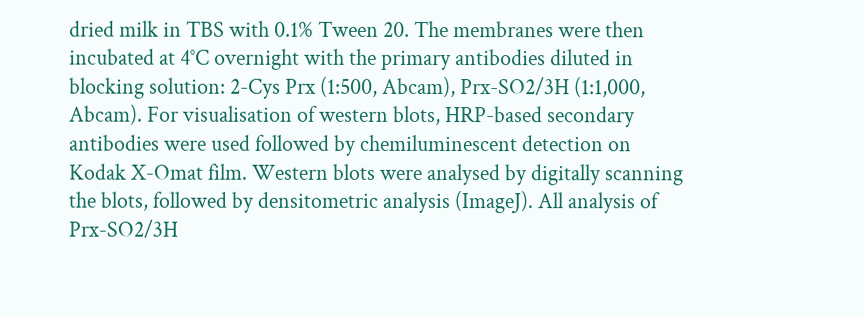dried milk in TBS with 0.1% Tween 20. The membranes were then incubated at 4°C overnight with the primary antibodies diluted in blocking solution: 2-Cys Prx (1:500, Abcam), Prx-SO2/3H (1:1,000, Abcam). For visualisation of western blots, HRP-based secondary antibodies were used followed by chemiluminescent detection on Kodak X-Omat film. Western blots were analysed by digitally scanning the blots, followed by densitometric analysis (ImageJ). All analysis of Prx-SO2/3H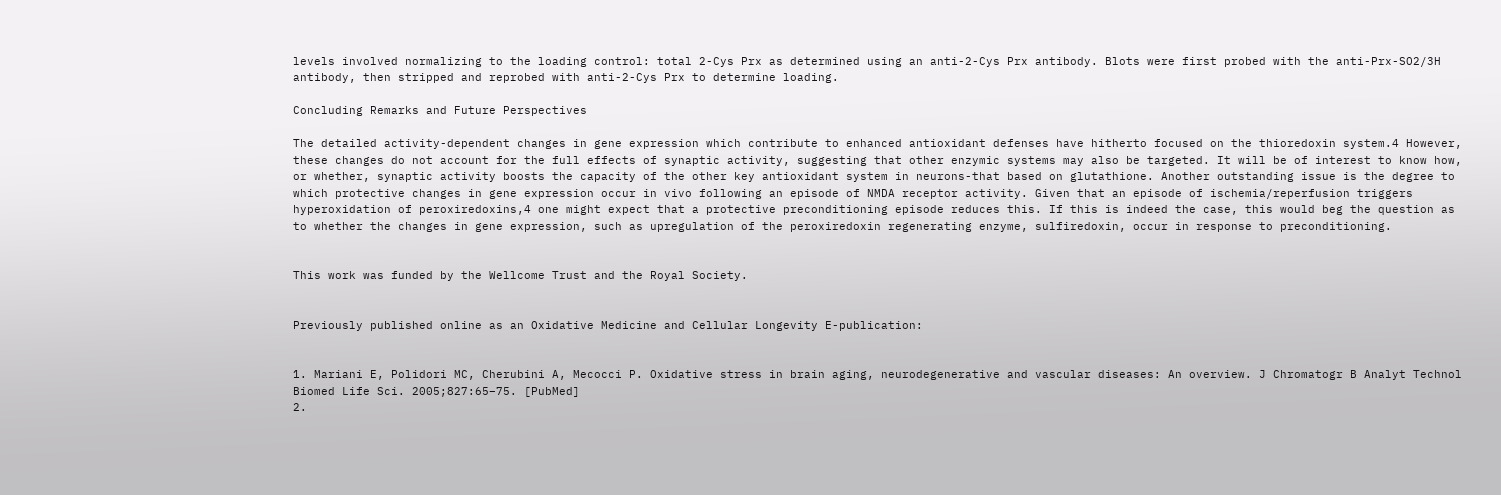levels involved normalizing to the loading control: total 2-Cys Prx as determined using an anti-2-Cys Prx antibody. Blots were first probed with the anti-Prx-SO2/3H antibody, then stripped and reprobed with anti-2-Cys Prx to determine loading.

Concluding Remarks and Future Perspectives

The detailed activity-dependent changes in gene expression which contribute to enhanced antioxidant defenses have hitherto focused on the thioredoxin system.4 However, these changes do not account for the full effects of synaptic activity, suggesting that other enzymic systems may also be targeted. It will be of interest to know how, or whether, synaptic activity boosts the capacity of the other key antioxidant system in neurons-that based on glutathione. Another outstanding issue is the degree to which protective changes in gene expression occur in vivo following an episode of NMDA receptor activity. Given that an episode of ischemia/reperfusion triggers hyperoxidation of peroxiredoxins,4 one might expect that a protective preconditioning episode reduces this. If this is indeed the case, this would beg the question as to whether the changes in gene expression, such as upregulation of the peroxiredoxin regenerating enzyme, sulfiredoxin, occur in response to preconditioning.


This work was funded by the Wellcome Trust and the Royal Society.


Previously published online as an Oxidative Medicine and Cellular Longevity E-publication:


1. Mariani E, Polidori MC, Cherubini A, Mecocci P. Oxidative stress in brain aging, neurodegenerative and vascular diseases: An overview. J Chromatogr B Analyt Technol Biomed Life Sci. 2005;827:65–75. [PubMed]
2.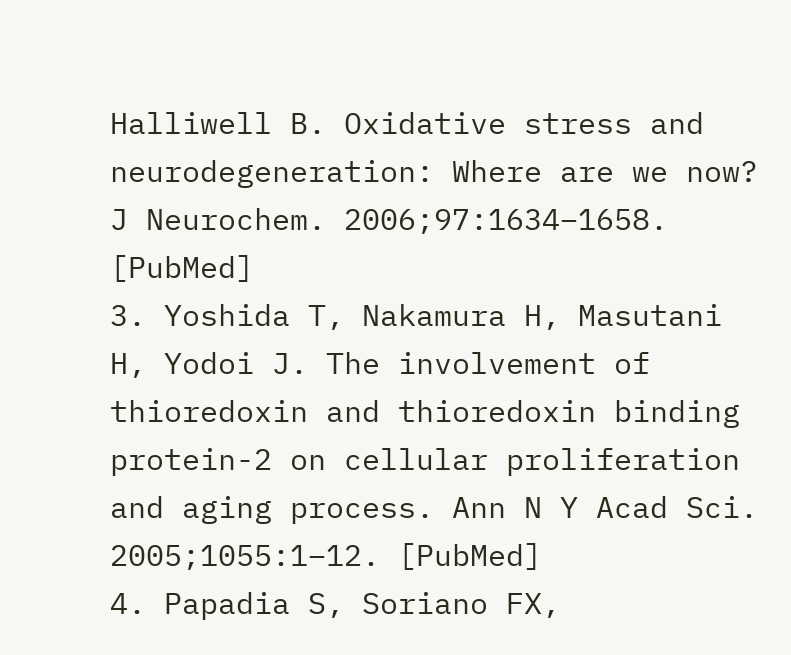Halliwell B. Oxidative stress and neurodegeneration: Where are we now? J Neurochem. 2006;97:1634–1658. [PubMed]
3. Yoshida T, Nakamura H, Masutani H, Yodoi J. The involvement of thioredoxin and thioredoxin binding protein-2 on cellular proliferation and aging process. Ann N Y Acad Sci. 2005;1055:1–12. [PubMed]
4. Papadia S, Soriano FX,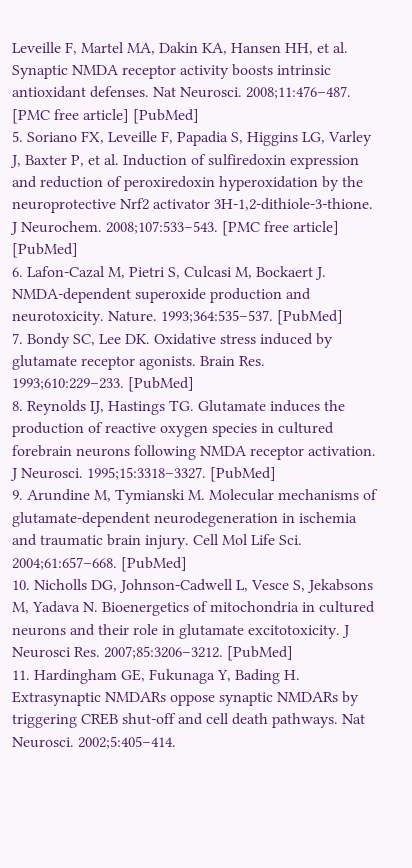Leveille F, Martel MA, Dakin KA, Hansen HH, et al. Synaptic NMDA receptor activity boosts intrinsic antioxidant defenses. Nat Neurosci. 2008;11:476–487. [PMC free article] [PubMed]
5. Soriano FX, Leveille F, Papadia S, Higgins LG, Varley J, Baxter P, et al. Induction of sulfiredoxin expression and reduction of peroxiredoxin hyperoxidation by the neuroprotective Nrf2 activator 3H-1,2-dithiole-3-thione. J Neurochem. 2008;107:533–543. [PMC free article] [PubMed]
6. Lafon-Cazal M, Pietri S, Culcasi M, Bockaert J. NMDA-dependent superoxide production and neurotoxicity. Nature. 1993;364:535–537. [PubMed]
7. Bondy SC, Lee DK. Oxidative stress induced by glutamate receptor agonists. Brain Res. 1993;610:229–233. [PubMed]
8. Reynolds IJ, Hastings TG. Glutamate induces the production of reactive oxygen species in cultured forebrain neurons following NMDA receptor activation. J Neurosci. 1995;15:3318–3327. [PubMed]
9. Arundine M, Tymianski M. Molecular mechanisms of glutamate-dependent neurodegeneration in ischemia and traumatic brain injury. Cell Mol Life Sci. 2004;61:657–668. [PubMed]
10. Nicholls DG, Johnson-Cadwell L, Vesce S, Jekabsons M, Yadava N. Bioenergetics of mitochondria in cultured neurons and their role in glutamate excitotoxicity. J Neurosci Res. 2007;85:3206–3212. [PubMed]
11. Hardingham GE, Fukunaga Y, Bading H. Extrasynaptic NMDARs oppose synaptic NMDARs by triggering CREB shut-off and cell death pathways. Nat Neurosci. 2002;5:405–414.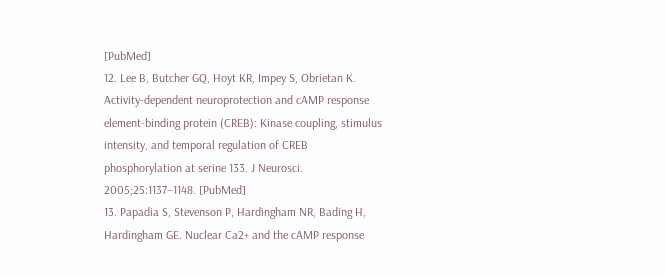[PubMed]
12. Lee B, Butcher GQ, Hoyt KR, Impey S, Obrietan K. Activity-dependent neuroprotection and cAMP response element-binding protein (CREB): Kinase coupling, stimulus intensity, and temporal regulation of CREB phosphorylation at serine 133. J Neurosci. 2005;25:1137–1148. [PubMed]
13. Papadia S, Stevenson P, Hardingham NR, Bading H, Hardingham GE. Nuclear Ca2+ and the cAMP response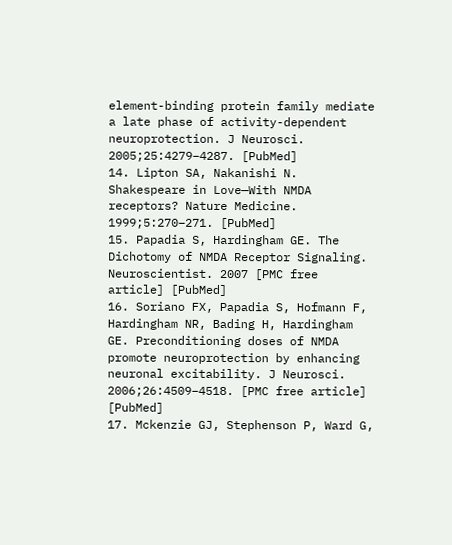element-binding protein family mediate a late phase of activity-dependent neuroprotection. J Neurosci. 2005;25:4279–4287. [PubMed]
14. Lipton SA, Nakanishi N. Shakespeare in Love—With NMDA receptors? Nature Medicine. 1999;5:270–271. [PubMed]
15. Papadia S, Hardingham GE. The Dichotomy of NMDA Receptor Signaling. Neuroscientist. 2007 [PMC free article] [PubMed]
16. Soriano FX, Papadia S, Hofmann F, Hardingham NR, Bading H, Hardingham GE. Preconditioning doses of NMDA promote neuroprotection by enhancing neuronal excitability. J Neurosci. 2006;26:4509–4518. [PMC free article] [PubMed]
17. Mckenzie GJ, Stephenson P, Ward G,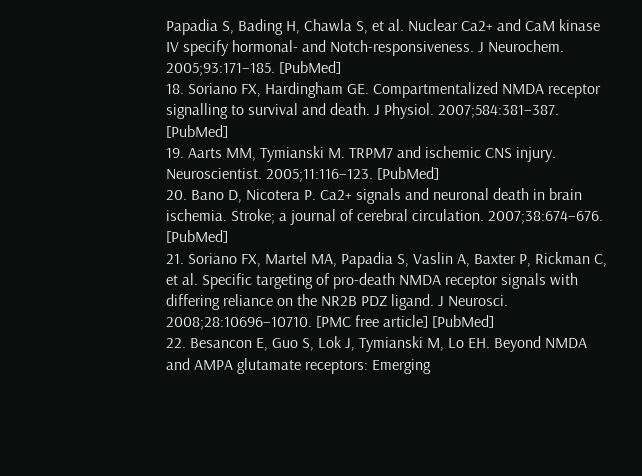Papadia S, Bading H, Chawla S, et al. Nuclear Ca2+ and CaM kinase IV specify hormonal- and Notch-responsiveness. J Neurochem. 2005;93:171–185. [PubMed]
18. Soriano FX, Hardingham GE. Compartmentalized NMDA receptor signalling to survival and death. J Physiol. 2007;584:381–387. [PubMed]
19. Aarts MM, Tymianski M. TRPM7 and ischemic CNS injury. Neuroscientist. 2005;11:116–123. [PubMed]
20. Bano D, Nicotera P. Ca2+ signals and neuronal death in brain ischemia. Stroke; a journal of cerebral circulation. 2007;38:674–676. [PubMed]
21. Soriano FX, Martel MA, Papadia S, Vaslin A, Baxter P, Rickman C, et al. Specific targeting of pro-death NMDA receptor signals with differing reliance on the NR2B PDZ ligand. J Neurosci. 2008;28:10696–10710. [PMC free article] [PubMed]
22. Besancon E, Guo S, Lok J, Tymianski M, Lo EH. Beyond NMDA and AMPA glutamate receptors: Emerging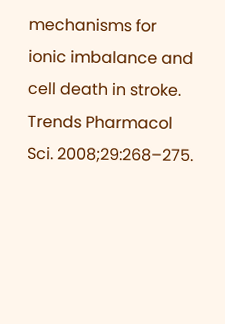mechanisms for ionic imbalance and cell death in stroke. Trends Pharmacol Sci. 2008;29:268–275.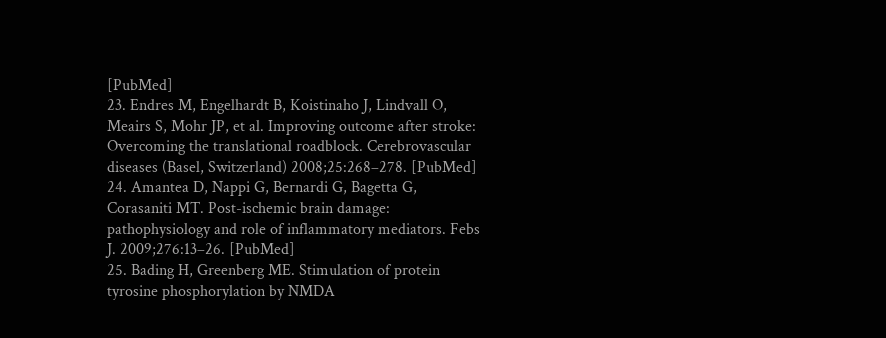[PubMed]
23. Endres M, Engelhardt B, Koistinaho J, Lindvall O, Meairs S, Mohr JP, et al. Improving outcome after stroke: Overcoming the translational roadblock. Cerebrovascular diseases (Basel, Switzerland) 2008;25:268–278. [PubMed]
24. Amantea D, Nappi G, Bernardi G, Bagetta G, Corasaniti MT. Post-ischemic brain damage: pathophysiology and role of inflammatory mediators. Febs J. 2009;276:13–26. [PubMed]
25. Bading H, Greenberg ME. Stimulation of protein tyrosine phosphorylation by NMDA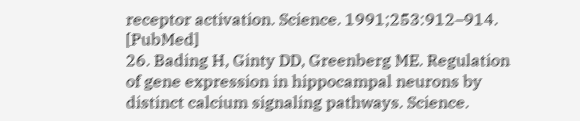receptor activation. Science. 1991;253:912–914. [PubMed]
26. Bading H, Ginty DD, Greenberg ME. Regulation of gene expression in hippocampal neurons by distinct calcium signaling pathways. Science.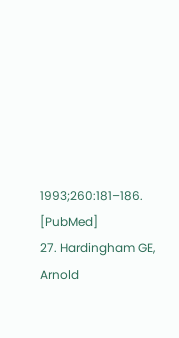1993;260:181–186. [PubMed]
27. Hardingham GE, Arnold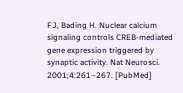FJ, Bading H. Nuclear calcium signaling controls CREB-mediated gene expression triggered by synaptic activity. Nat Neurosci. 2001;4:261–267. [PubMed]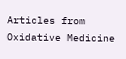Articles from Oxidative Medicine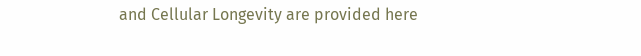and Cellular Longevity are provided here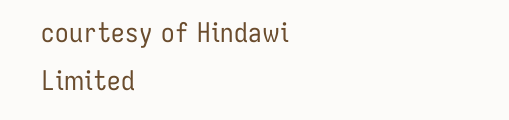courtesy of Hindawi Limited